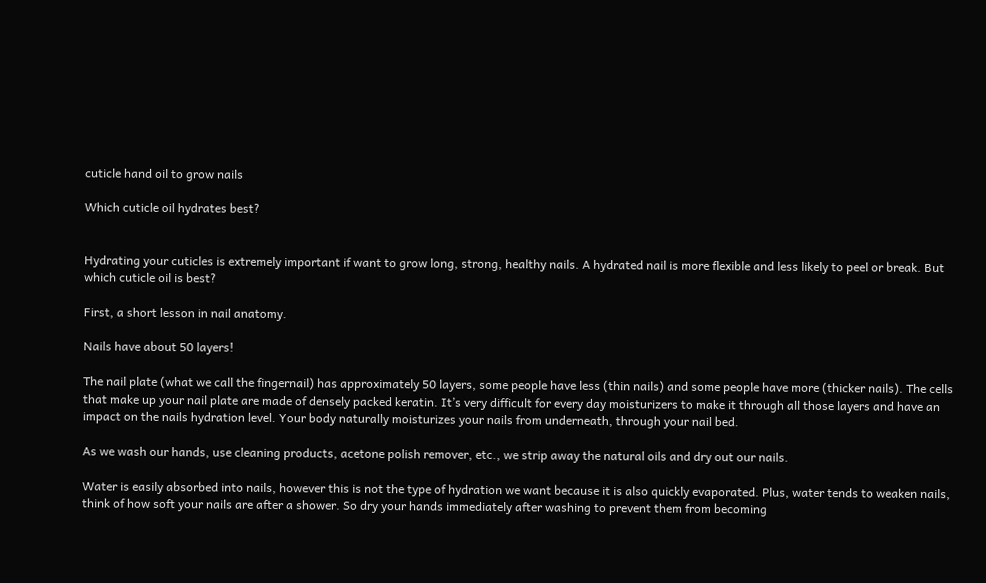cuticle hand oil to grow nails

Which cuticle oil hydrates best?


Hydrating your cuticles is extremely important if want to grow long, strong, healthy nails. A hydrated nail is more flexible and less likely to peel or break. But which cuticle oil is best?

First, a short lesson in nail anatomy.

Nails have about 50 layers!

The nail plate (what we call the fingernail) has approximately 50 layers, some people have less (thin nails) and some people have more (thicker nails). The cells that make up your nail plate are made of densely packed keratin. It’s very difficult for every day moisturizers to make it through all those layers and have an impact on the nails hydration level. Your body naturally moisturizes your nails from underneath, through your nail bed.

As we wash our hands, use cleaning products, acetone polish remover, etc., we strip away the natural oils and dry out our nails.

Water is easily absorbed into nails, however this is not the type of hydration we want because it is also quickly evaporated. Plus, water tends to weaken nails, think of how soft your nails are after a shower. So dry your hands immediately after washing to prevent them from becoming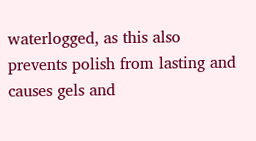waterlogged, as this also prevents polish from lasting and causes gels and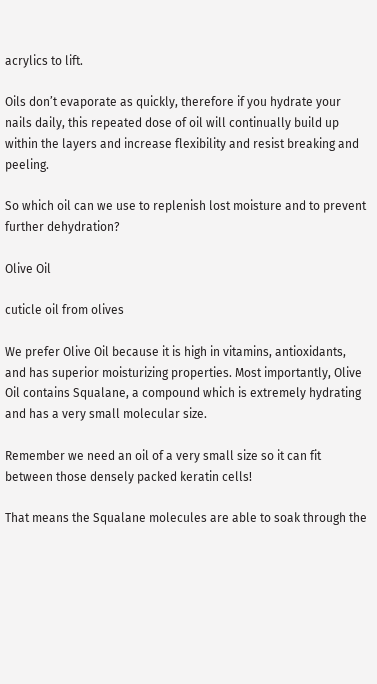acrylics to lift.

Oils don’t evaporate as quickly, therefore if you hydrate your nails daily, this repeated dose of oil will continually build up within the layers and increase flexibility and resist breaking and peeling.

So which oil can we use to replenish lost moisture and to prevent further dehydration?

Olive Oil

cuticle oil from olives

We prefer Olive Oil because it is high in vitamins, antioxidants, and has superior moisturizing properties. Most importantly, Olive Oil contains Squalane, a compound which is extremely hydrating and has a very small molecular size.

Remember we need an oil of a very small size so it can fit between those densely packed keratin cells!

That means the Squalane molecules are able to soak through the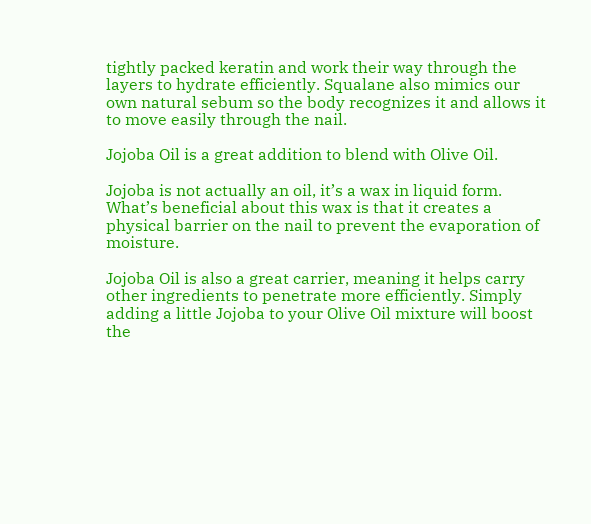tightly packed keratin and work their way through the layers to hydrate efficiently. Squalane also mimics our own natural sebum so the body recognizes it and allows it to move easily through the nail.

Jojoba Oil is a great addition to blend with Olive Oil.

Jojoba is not actually an oil, it’s a wax in liquid form. What’s beneficial about this wax is that it creates a physical barrier on the nail to prevent the evaporation of moisture.

Jojoba Oil is also a great carrier, meaning it helps carry other ingredients to penetrate more efficiently. Simply adding a little Jojoba to your Olive Oil mixture will boost the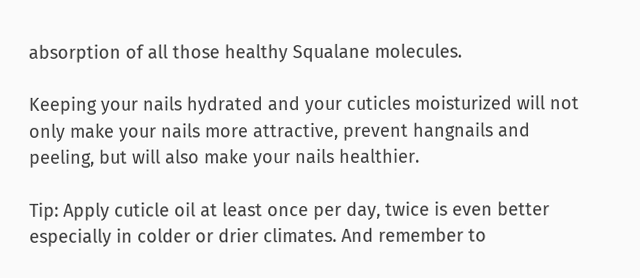absorption of all those healthy Squalane molecules.

Keeping your nails hydrated and your cuticles moisturized will not only make your nails more attractive, prevent hangnails and peeling, but will also make your nails healthier.

Tip: Apply cuticle oil at least once per day, twice is even better especially in colder or drier climates. And remember to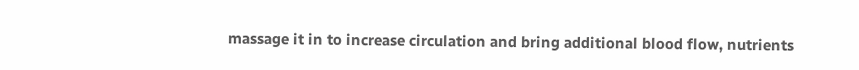massage it in to increase circulation and bring additional blood flow, nutrients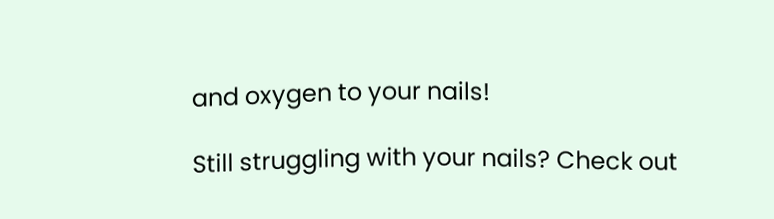and oxygen to your nails!

Still struggling with your nails? Check out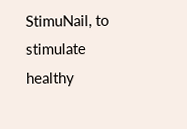StimuNail, to stimulate healthy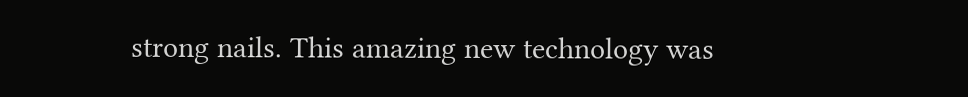strong nails. This amazing new technology was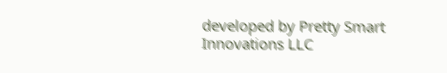developed by Pretty Smart Innovations LLC